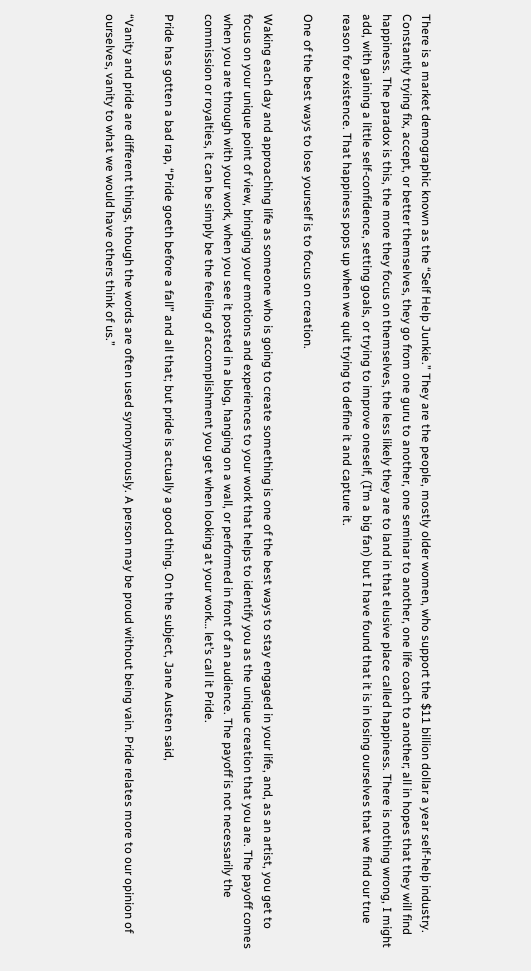There is a market demographic known as the “Self Help Junkie.” They are the people, mostly older women, who support the $11 billion dollar a year self-help industry. Constantly trying fix, accept, or better themselves, they go from one guru to another, one seminar to another, one life coach to another; all in hopes that they will find happiness. The paradox is this, the more they focus on themselves, the less likely they are to land in that elusive place called happiness. There is nothing wrong, I might add, with gaining a little self-confidence, setting goals, or trying to improve oneself, (I’m a big fan) but I have found that it is in losing ourselves that we find our true reason for existence. That happiness pops up when we quit trying to define it and capture it.

One of the best ways to lose yourself is to focus on creation.

Waking each day and approaching life as someone who is going to create something is one of the best ways to stay engaged in your life, and, as an artist, you get to focus on your unique point of view, bringing your emotions and experiences to your work that helps to identify you as the unique creation that you are. The payoff comes when you are through with your work, when you see it posted in a blog, hanging on a wall, or performed in front of an audience. The payoff is not necessarily the commission or royalties, it can be simply be the feeling of accomplishment you get when looking at your work… let’s call it Pride.

Pride has gotten a bad rap, “Pride goeth before a fall” and all that; but pride is actually a good thing. On the subject, Jane Austen said,

“Vanity and pride are different things, though the words are often used synonymously. A person may be proud without being vain. Pride relates more to our opinion of ourselves, vanity to what we would have others think of us.”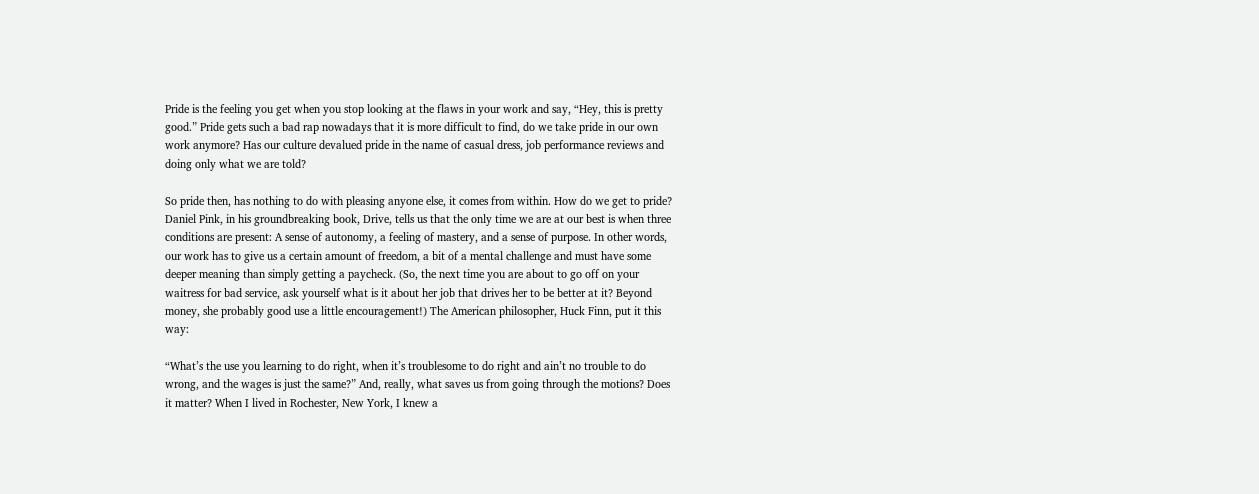Pride is the feeling you get when you stop looking at the flaws in your work and say, “Hey, this is pretty good.” Pride gets such a bad rap nowadays that it is more difficult to find, do we take pride in our own work anymore? Has our culture devalued pride in the name of casual dress, job performance reviews and doing only what we are told?

So pride then, has nothing to do with pleasing anyone else, it comes from within. How do we get to pride? Daniel Pink, in his groundbreaking book, Drive, tells us that the only time we are at our best is when three conditions are present: A sense of autonomy, a feeling of mastery, and a sense of purpose. In other words, our work has to give us a certain amount of freedom, a bit of a mental challenge and must have some deeper meaning than simply getting a paycheck. (So, the next time you are about to go off on your waitress for bad service, ask yourself what is it about her job that drives her to be better at it? Beyond money, she probably good use a little encouragement!) The American philosopher, Huck Finn, put it this way:

“What’s the use you learning to do right, when it’s troublesome to do right and ain’t no trouble to do wrong, and the wages is just the same?” And, really, what saves us from going through the motions? Does it matter? When I lived in Rochester, New York, I knew a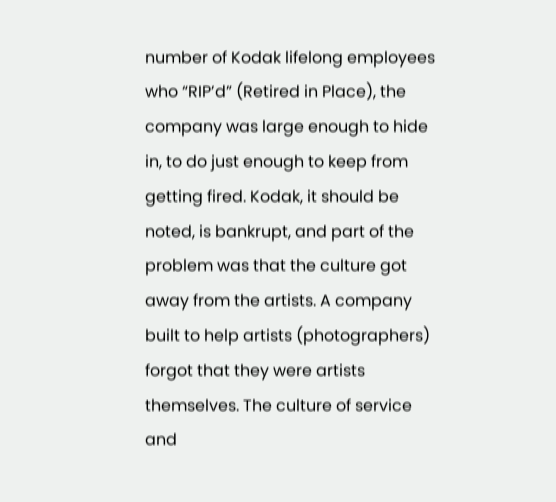number of Kodak lifelong employees who “RIP’d” (Retired in Place), the company was large enough to hide in, to do just enough to keep from getting fired. Kodak, it should be noted, is bankrupt, and part of the problem was that the culture got away from the artists. A company built to help artists (photographers) forgot that they were artists themselves. The culture of service and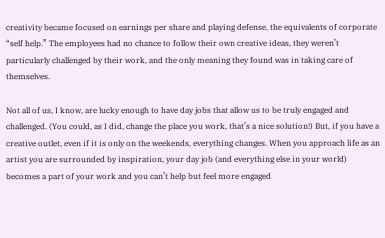creativity became focused on earnings per share and playing defense, the equivalents of corporate “self help.” The employees had no chance to follow their own creative ideas, they weren’t particularly challenged by their work, and the only meaning they found was in taking care of themselves.

Not all of us, I know, are lucky enough to have day jobs that allow us to be truly engaged and challenged. (You could, as I did, change the place you work, that’s a nice solution!) But, if you have a creative outlet, even if it is only on the weekends, everything changes. When you approach life as an artist you are surrounded by inspiration, your day job (and everything else in your world) becomes a part of your work and you can’t help but feel more engaged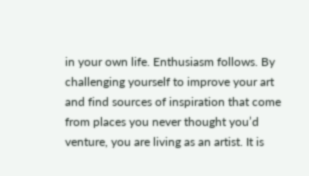in your own life. Enthusiasm follows. By challenging yourself to improve your art and find sources of inspiration that come from places you never thought you’d venture, you are living as an artist. It is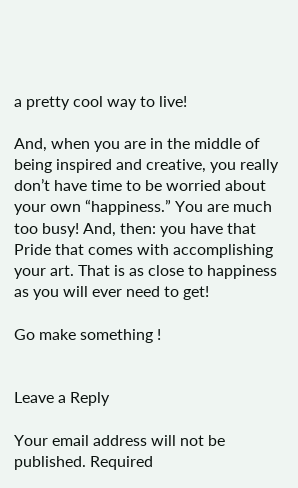a pretty cool way to live!

And, when you are in the middle of being inspired and creative, you really don’t have time to be worried about your own “happiness.” You are much too busy! And, then: you have that Pride that comes with accomplishing your art. That is as close to happiness as you will ever need to get!

Go make something !


Leave a Reply

Your email address will not be published. Required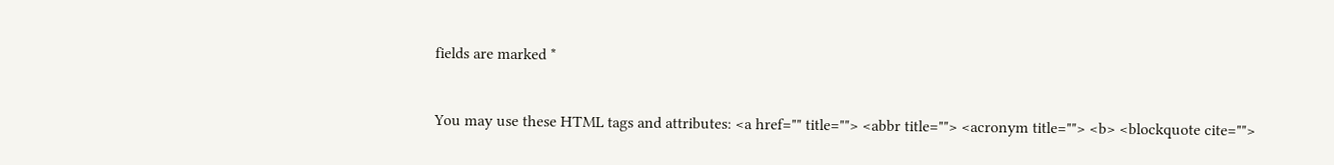fields are marked *


You may use these HTML tags and attributes: <a href="" title=""> <abbr title=""> <acronym title=""> <b> <blockquote cite="">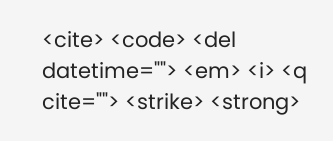<cite> <code> <del datetime=""> <em> <i> <q cite=""> <strike> <strong>